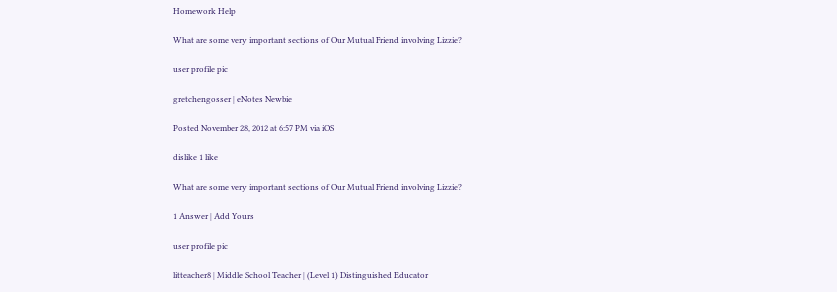Homework Help

What are some very important sections of Our Mutual Friend involving Lizzie?

user profile pic

gretchengosser | eNotes Newbie

Posted November 28, 2012 at 6:57 PM via iOS

dislike 1 like

What are some very important sections of Our Mutual Friend involving Lizzie?

1 Answer | Add Yours

user profile pic

litteacher8 | Middle School Teacher | (Level 1) Distinguished Educator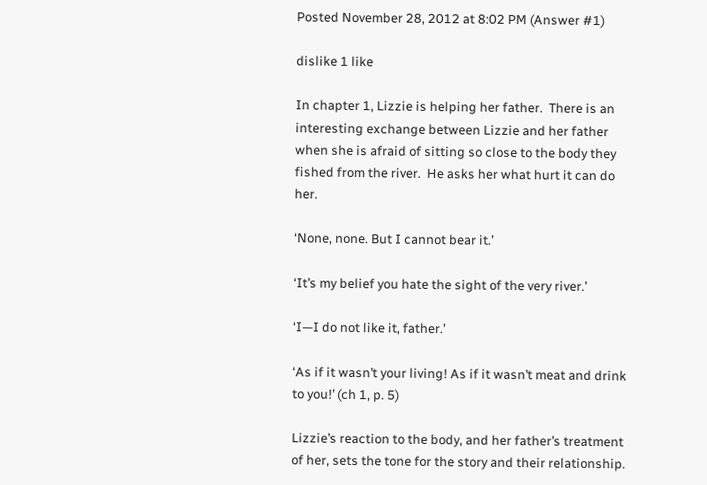Posted November 28, 2012 at 8:02 PM (Answer #1)

dislike 1 like

In chapter 1, Lizzie is helping her father.  There is an interesting exchange between Lizzie and her father when she is afraid of sitting so close to the body they fished from the river.  He asks her what hurt it can do her.

‘None, none. But I cannot bear it.’

‘It’s my belief you hate the sight of the very river.’

‘I—I do not like it, father.’

‘As if it wasn’t your living! As if it wasn’t meat and drink to you!’ (ch 1, p. 5)

Lizzie’s reaction to the body, and her father’s treatment of her, sets the tone for the story and their relationship.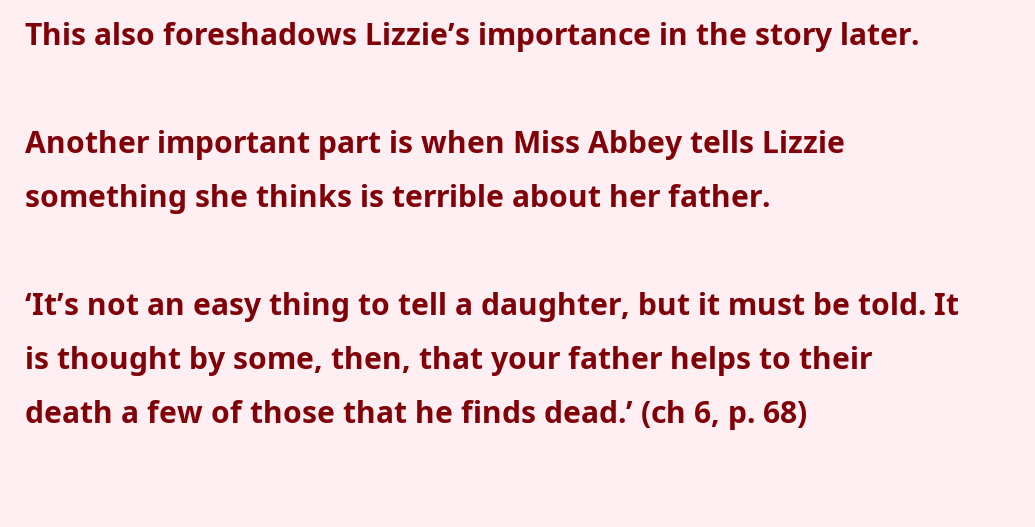This also foreshadows Lizzie’s importance in the story later.

Another important part is when Miss Abbey tells Lizzie something she thinks is terrible about her father.

‘It’s not an easy thing to tell a daughter, but it must be told. It is thought by some, then, that your father helps to their death a few of those that he finds dead.’ (ch 6, p. 68)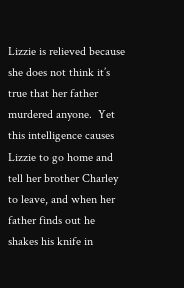Lizzie is relieved because she does not think it’s true that her father murdered anyone.  Yet this intelligence causes Lizzie to go home and tell her brother Charley to leave, and when her father finds out he shakes his knife in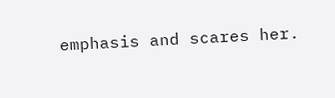emphasis and scares her.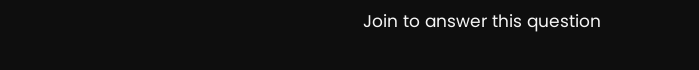Join to answer this question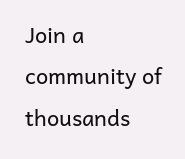Join a community of thousands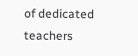of dedicated teachers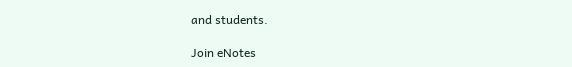and students.

Join eNotes